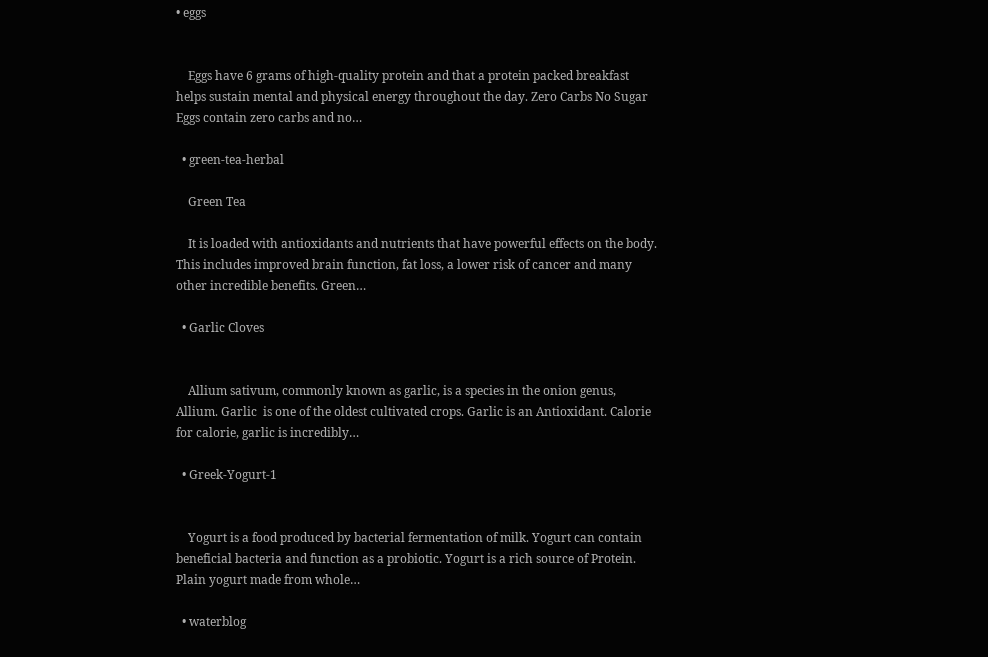• eggs


    Eggs have 6 grams of high-quality protein and that a protein packed breakfast helps sustain mental and physical energy throughout the day. Zero Carbs No Sugar Eggs contain zero carbs and no…

  • green-tea-herbal

    Green Tea

    It is loaded with antioxidants and nutrients that have powerful effects on the body. This includes improved brain function, fat loss, a lower risk of cancer and many other incredible benefits. Green…

  • Garlic Cloves


    Allium sativum, commonly known as garlic, is a species in the onion genus, Allium. Garlic  is one of the oldest cultivated crops. Garlic is an Antioxidant. Calorie for calorie, garlic is incredibly…

  • Greek-Yogurt-1


    Yogurt is a food produced by bacterial fermentation of milk. Yogurt can contain beneficial bacteria and function as a probiotic. Yogurt is a rich source of Protein. Plain yogurt made from whole…

  • waterblog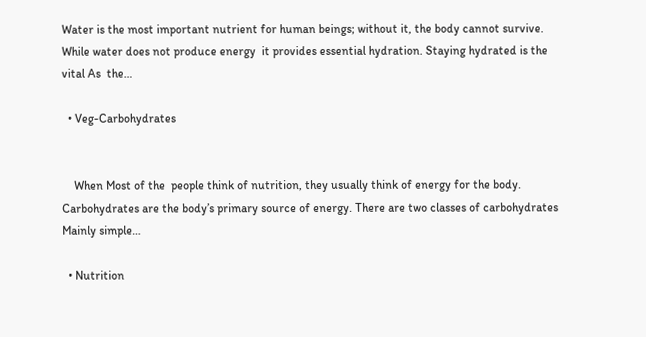Water is the most important nutrient for human beings; without it, the body cannot survive. While water does not produce energy  it provides essential hydration. Staying hydrated is the vital As  the…

  • Veg-Carbohydrates


    When Most of the  people think of nutrition, they usually think of energy for the body. Carbohydrates are the body’s primary source of energy. There are two classes of carbohydrates Mainly simple…

  • Nutrition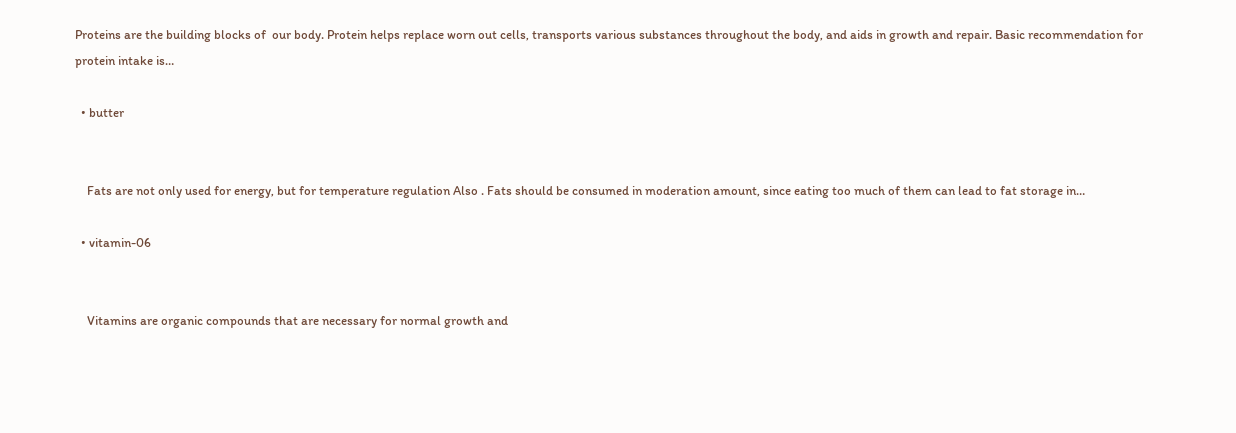Proteins are the building blocks of  our body. Protein helps replace worn out cells, transports various substances throughout the body, and aids in growth and repair. Basic recommendation for protein intake is…

  • butter


    Fats are not only used for energy, but for temperature regulation Also . Fats should be consumed in moderation amount, since eating too much of them can lead to fat storage in…

  • vitamin-06


    Vitamins are organic compounds that are necessary for normal growth and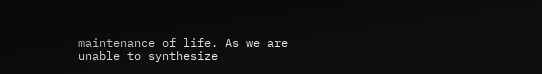maintenance of life. As we are unable to synthesize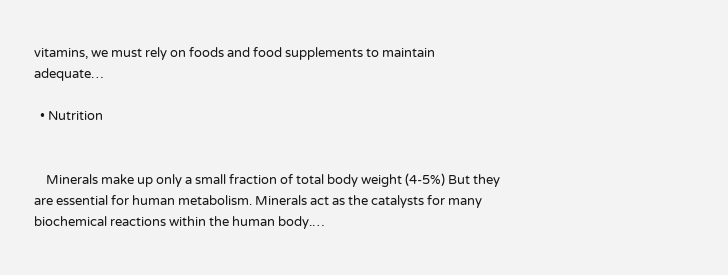vitamins, we must rely on foods and food supplements to maintain adequate…

  • Nutrition


    Minerals make up only a small fraction of total body weight (4-5%) But they are essential for human metabolism. Minerals act as the catalysts for many biochemical reactions within the human body.…